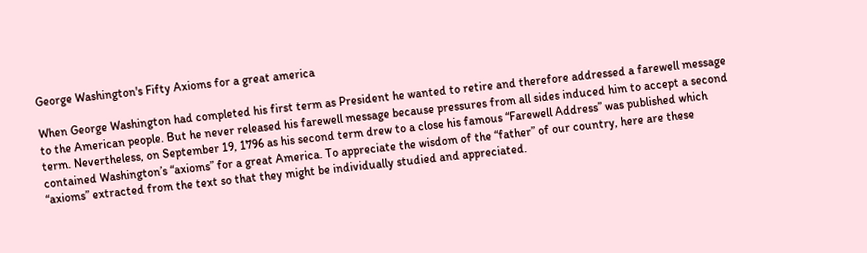George Washington's Fifty Axioms for a great america

When George Washington had completed his first term as President he wanted to retire and therefore addressed a farewell message to the American people. But he never released his farewell message because pressures from all sides induced him to accept a second term. Nevertheless, on September 19, 1796 as his second term drew to a close his famous “Farewell Address” was published which contained Washington’s “axioms” for a great America. To appreciate the wisdom of the “father” of our country, here are these “axioms” extracted from the text so that they might be individually studied and appreciated.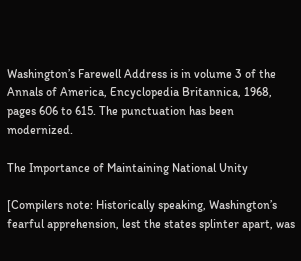Washington’s Farewell Address is in volume 3 of the Annals of America, Encyclopedia Britannica, 1968, pages 606 to 615. The punctuation has been modernized.

The Importance of Maintaining National Unity

[Compilers note: Historically speaking, Washington’s fearful apprehension, lest the states splinter apart, was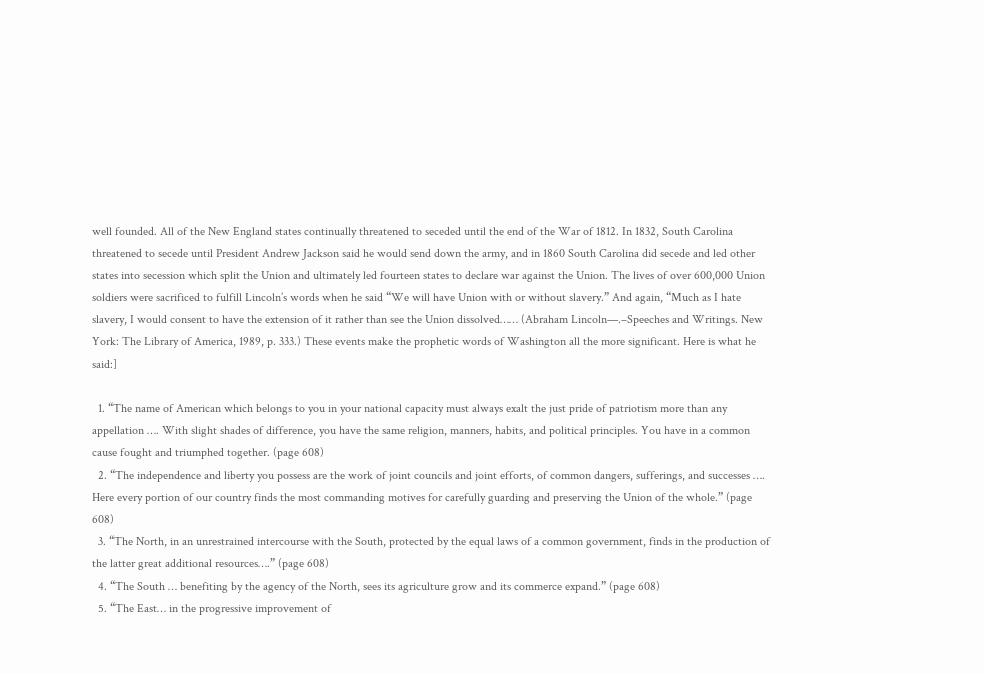well founded. All of the New England states continually threatened to seceded until the end of the War of 1812. In 1832, South Carolina threatened to secede until President Andrew Jackson said he would send down the army, and in 1860 South Carolina did secede and led other states into secession which split the Union and ultimately led fourteen states to declare war against the Union. The lives of over 600,000 Union soldiers were sacrificed to fulfill Lincoln’s words when he said “We will have Union with or without slavery.” And again, “Much as I hate slavery, I would consent to have the extension of it rather than see the Union dissolved…… (Abraham Lincoln—.–Speeches and Writings. New York: The Library of America, 1989, p. 333.) These events make the prophetic words of Washington all the more significant. Here is what he said:]

  1. “The name of American which belongs to you in your national capacity must always exalt the just pride of patriotism more than any appellation …. With slight shades of difference, you have the same religion, manners, habits, and political principles. You have in a common cause fought and triumphed together. (page 608)
  2. “The independence and liberty you possess are the work of joint councils and joint efforts, of common dangers, sufferings, and successes …. Here every portion of our country finds the most commanding motives for carefully guarding and preserving the Union of the whole.” (page 608)
  3. “The North, in an unrestrained intercourse with the South, protected by the equal laws of a common government, finds in the production of the latter great additional resources….” (page 608)
  4. “The South … benefiting by the agency of the North, sees its agriculture grow and its commerce expand.” (page 608)
  5. “The East… in the progressive improvement of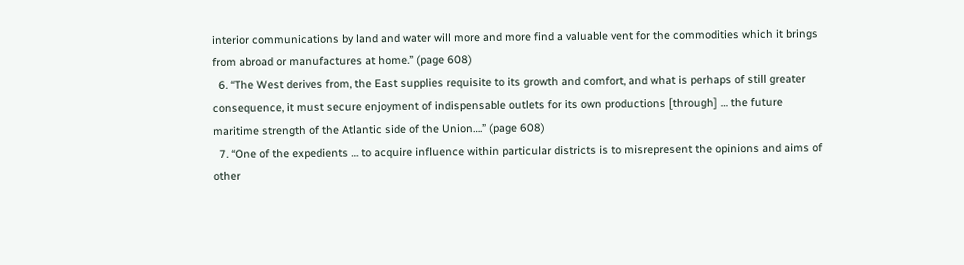interior communications by land and water will more and more find a valuable vent for the commodities which it brings from abroad or manufactures at home.” (page 608)
  6. “The West derives from, the East supplies requisite to its growth and comfort, and what is perhaps of still greater consequence, it must secure enjoyment of indispensable outlets for its own productions [through] … the future maritime strength of the Atlantic side of the Union….” (page 608)
  7. “One of the expedients … to acquire influence within particular districts is to misrepresent the opinions and aims of other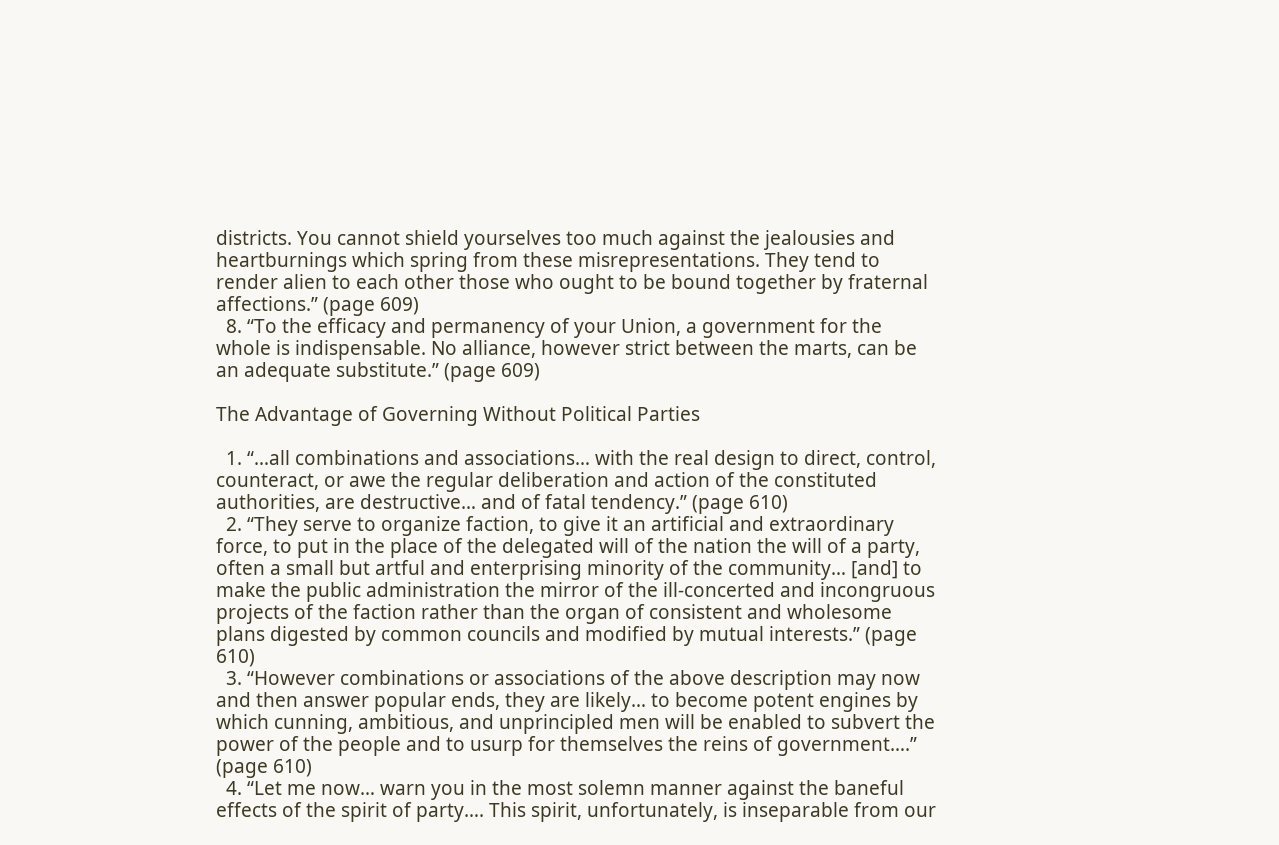districts. You cannot shield yourselves too much against the jealousies and heartburnings which spring from these misrepresentations. They tend to render alien to each other those who ought to be bound together by fraternal affections.” (page 609)
  8. “To the efficacy and permanency of your Union, a government for the whole is indispensable. No alliance, however strict between the marts, can be an adequate substitute.” (page 609)

The Advantage of Governing Without Political Parties

  1. “…all combinations and associations… with the real design to direct, control, counteract, or awe the regular deliberation and action of the constituted authorities, are destructive… and of fatal tendency.” (page 610)
  2. “They serve to organize faction, to give it an artificial and extraordinary force, to put in the place of the delegated will of the nation the will of a party, often a small but artful and enterprising minority of the community… [and] to make the public administration the mirror of the ill-concerted and incongruous projects of the faction rather than the organ of consistent and wholesome plans digested by common councils and modified by mutual interests.” (page 610)
  3. “However combinations or associations of the above description may now and then answer popular ends, they are likely… to become potent engines by which cunning, ambitious, and unprincipled men will be enabled to subvert the power of the people and to usurp for themselves the reins of government….” (page 610)
  4. “Let me now… warn you in the most solemn manner against the baneful effects of the spirit of party…. This spirit, unfortunately, is inseparable from our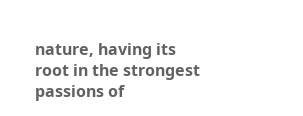nature, having its root in the strongest passions of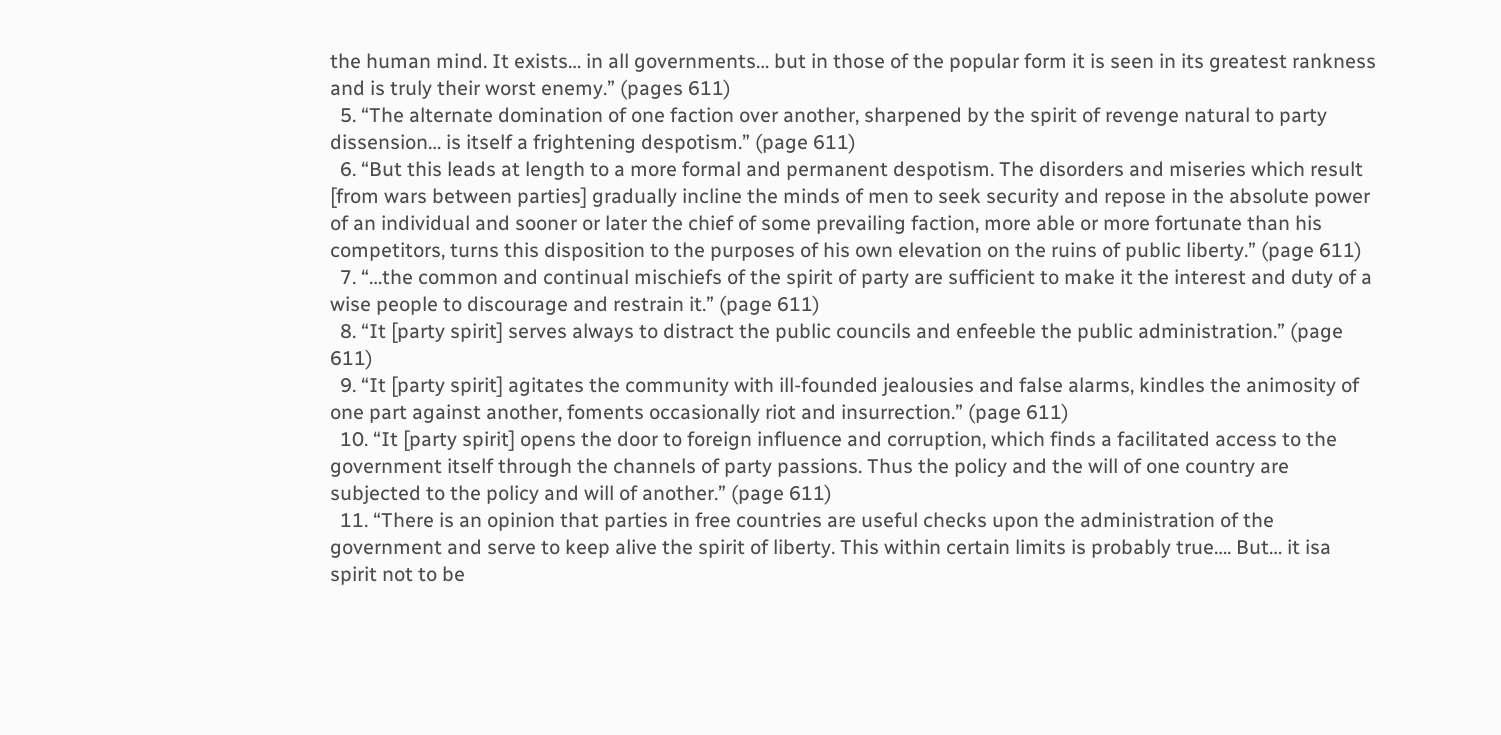the human mind. It exists… in all governments… but in those of the popular form it is seen in its greatest rankness and is truly their worst enemy.” (pages 611)
  5. “The alternate domination of one faction over another, sharpened by the spirit of revenge natural to party dissension… is itself a frightening despotism.” (page 611)
  6. “But this leads at length to a more formal and permanent despotism. The disorders and miseries which result [from wars between parties] gradually incline the minds of men to seek security and repose in the absolute power of an individual and sooner or later the chief of some prevailing faction, more able or more fortunate than his competitors, turns this disposition to the purposes of his own elevation on the ruins of public liberty.” (page 611)
  7. “…the common and continual mischiefs of the spirit of party are sufficient to make it the interest and duty of a wise people to discourage and restrain it.” (page 611)
  8. “It [party spirit] serves always to distract the public councils and enfeeble the public administration.” (page 611)
  9. “It [party spirit] agitates the community with ill-founded jealousies and false alarms, kindles the animosity of one part against another, foments occasionally riot and insurrection.” (page 611)
  10. “It [party spirit] opens the door to foreign influence and corruption, which finds a facilitated access to the government itself through the channels of party passions. Thus the policy and the will of one country are subjected to the policy and will of another.” (page 611)
  11. “There is an opinion that parties in free countries are useful checks upon the administration of the government and serve to keep alive the spirit of liberty. This within certain limits is probably true…. But… it isa spirit not to be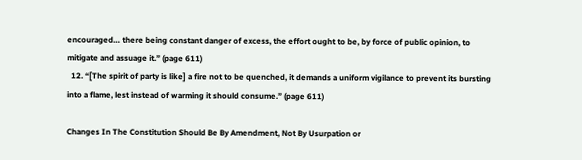encouraged… there being constant danger of excess, the effort ought to be, by force of public opinion, to mitigate and assuage it.” (page 611)
  12. “[The spirit of party is like] a fire not to be quenched, it demands a uniform vigilance to prevent its bursting into a flame, lest instead of warming it should consume.” (page 611)

Changes In The Constitution Should Be By Amendment, Not By Usurpation or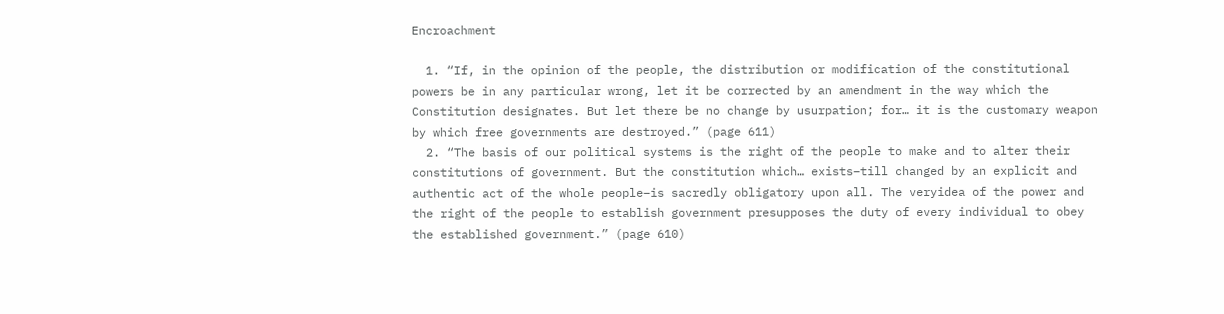Encroachment

  1. “If, in the opinion of the people, the distribution or modification of the constitutional powers be in any particular wrong, let it be corrected by an amendment in the way which the Constitution designates. But let there be no change by usurpation; for… it is the customary weapon by which free governments are destroyed.” (page 611)
  2. “The basis of our political systems is the right of the people to make and to alter their constitutions of government. But the constitution which… exists–till changed by an explicit and authentic act of the whole people–is sacredly obligatory upon all. The veryidea of the power and the right of the people to establish government presupposes the duty of every individual to obey the established government.” (page 610)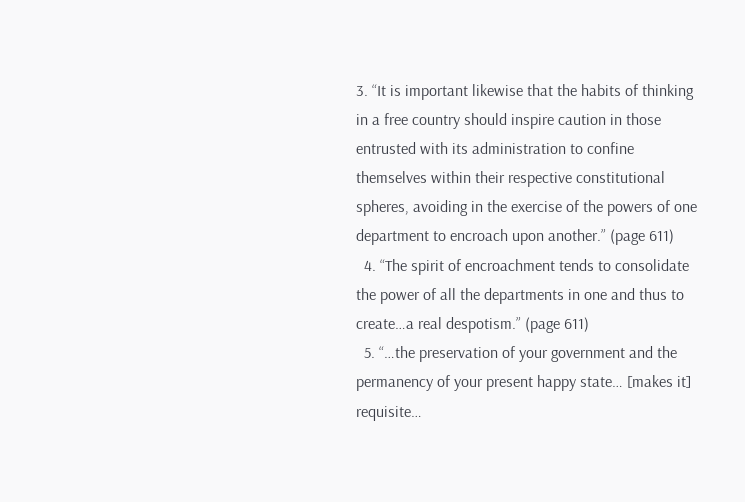3. “It is important likewise that the habits of thinking in a free country should inspire caution in those entrusted with its administration to confine themselves within their respective constitutional spheres, avoiding in the exercise of the powers of one department to encroach upon another.” (page 611)
  4. “The spirit of encroachment tends to consolidate the power of all the departments in one and thus to create…a real despotism.” (page 611)
  5. “…the preservation of your government and the permanency of your present happy state… [makes it] requisite…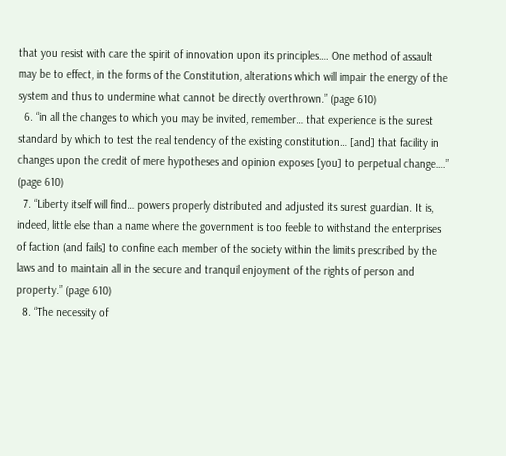that you resist with care the spirit of innovation upon its principles…. One method of assault may be to effect, in the forms of the Constitution, alterations which will impair the energy of the system and thus to undermine what cannot be directly overthrown.” (page 610)
  6. “in all the changes to which you may be invited, remember… that experience is the surest standard by which to test the real tendency of the existing constitution… [and] that facility in changes upon the credit of mere hypotheses and opinion exposes [you] to perpetual change….” (page 610)
  7. “Liberty itself will find… powers properly distributed and adjusted its surest guardian. It is, indeed, little else than a name where the government is too feeble to withstand the enterprises of faction (and fails] to confine each member of the society within the limits prescribed by the laws and to maintain all in the secure and tranquil enjoyment of the rights of person and property.” (page 610)
  8. “The necessity of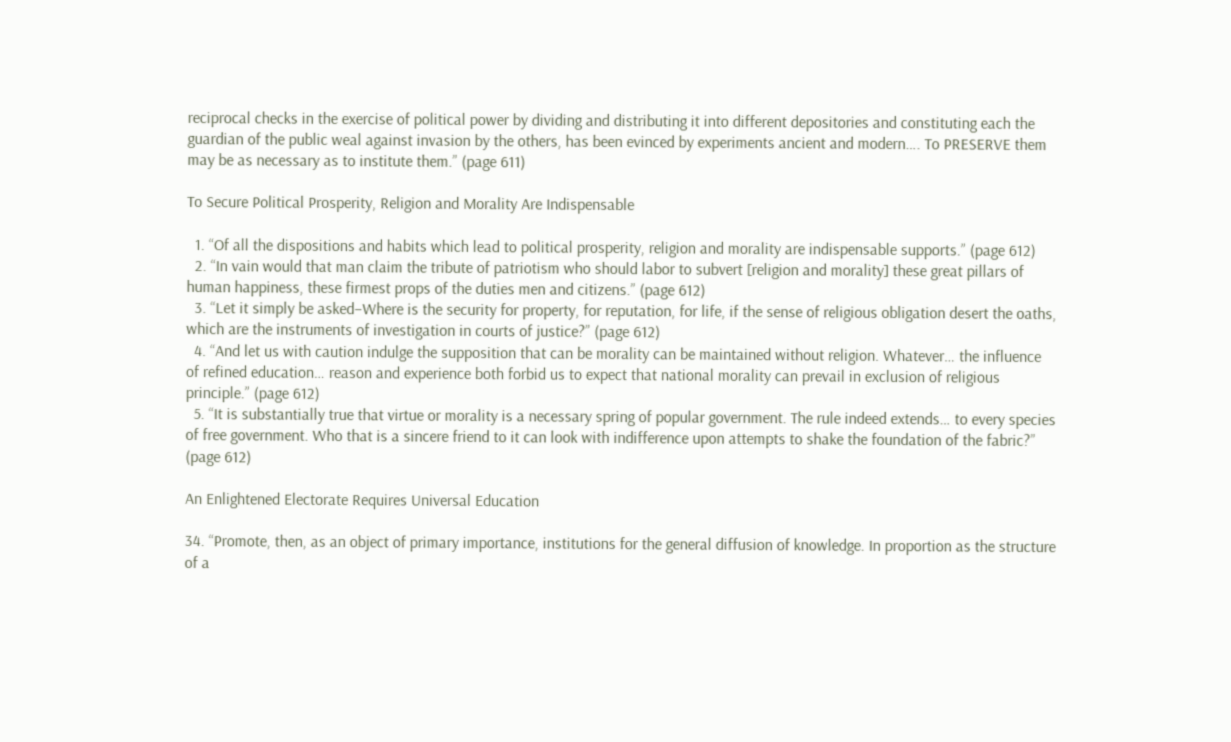reciprocal checks in the exercise of political power by dividing and distributing it into different depositories and constituting each the guardian of the public weal against invasion by the others, has been evinced by experiments ancient and modern…. To PRESERVE them may be as necessary as to institute them.” (page 611)

To Secure Political Prosperity, Religion and Morality Are Indispensable

  1. “Of all the dispositions and habits which lead to political prosperity, religion and morality are indispensable supports.” (page 612)
  2. “In vain would that man claim the tribute of patriotism who should labor to subvert [religion and morality] these great pillars of human happiness, these firmest props of the duties men and citizens.” (page 612)
  3. “Let it simply be asked–Where is the security for property, for reputation, for life, if the sense of religious obligation desert the oaths, which are the instruments of investigation in courts of justice?” (page 612)
  4. “And let us with caution indulge the supposition that can be morality can be maintained without religion. Whatever… the influence of refined education… reason and experience both forbid us to expect that national morality can prevail in exclusion of religious principle.” (page 612)
  5. “It is substantially true that virtue or morality is a necessary spring of popular government. The rule indeed extends… to every species of free government. Who that is a sincere friend to it can look with indifference upon attempts to shake the foundation of the fabric?” (page 612)

An Enlightened Electorate Requires Universal Education

34. “Promote, then, as an object of primary importance, institutions for the general diffusion of knowledge. In proportion as the structure of a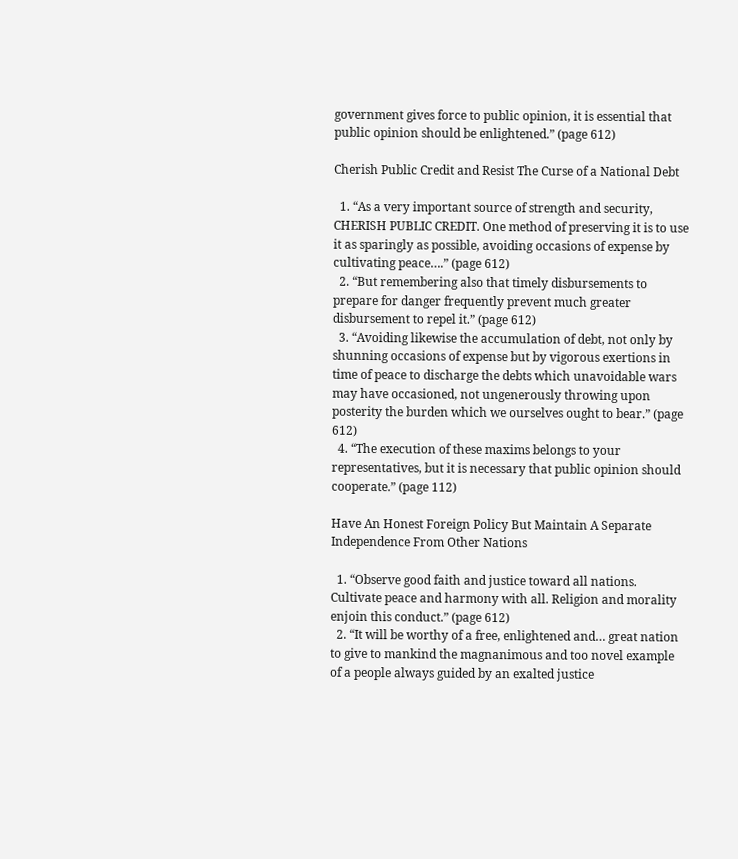government gives force to public opinion, it is essential that public opinion should be enlightened.” (page 612)

Cherish Public Credit and Resist The Curse of a National Debt

  1. “As a very important source of strength and security, CHERISH PUBLIC CREDIT. One method of preserving it is to use it as sparingly as possible, avoiding occasions of expense by cultivating peace….” (page 612)
  2. “But remembering also that timely disbursements to prepare for danger frequently prevent much greater disbursement to repel it.” (page 612)
  3. “Avoiding likewise the accumulation of debt, not only by shunning occasions of expense but by vigorous exertions in time of peace to discharge the debts which unavoidable wars may have occasioned, not ungenerously throwing upon posterity the burden which we ourselves ought to bear.” (page 612)
  4. “The execution of these maxims belongs to your representatives, but it is necessary that public opinion should cooperate.” (page 112)

Have An Honest Foreign Policy But Maintain A Separate Independence From Other Nations

  1. “Observe good faith and justice toward all nations. Cultivate peace and harmony with all. Religion and morality enjoin this conduct.” (page 612)
  2. “It will be worthy of a free, enlightened and… great nation to give to mankind the magnanimous and too novel example of a people always guided by an exalted justice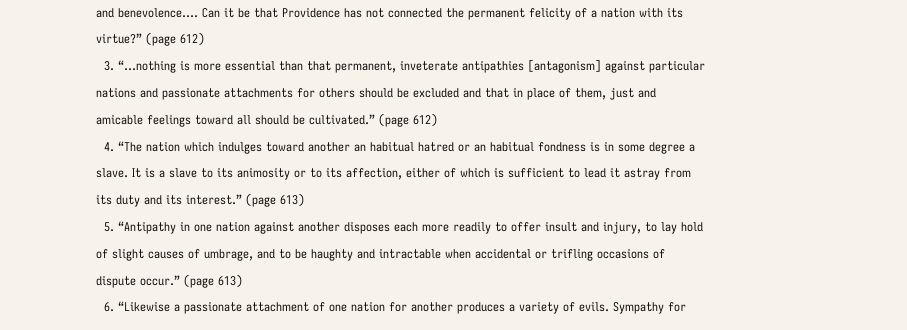and benevolence…. Can it be that Providence has not connected the permanent felicity of a nation with its virtue?” (page 612)
  3. “…nothing is more essential than that permanent, inveterate antipathies [antagonism] against particular nations and passionate attachments for others should be excluded and that in place of them, just and amicable feelings toward all should be cultivated.” (page 612)
  4. “The nation which indulges toward another an habitual hatred or an habitual fondness is in some degree a slave. It is a slave to its animosity or to its affection, either of which is sufficient to lead it astray from its duty and its interest.” (page 613)
  5. “Antipathy in one nation against another disposes each more readily to offer insult and injury, to lay hold of slight causes of umbrage, and to be haughty and intractable when accidental or trifling occasions of dispute occur.” (page 613)
  6. “Likewise a passionate attachment of one nation for another produces a variety of evils. Sympathy for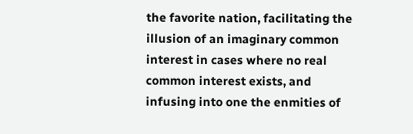the favorite nation, facilitating the illusion of an imaginary common interest in cases where no real common interest exists, and infusing into one the enmities of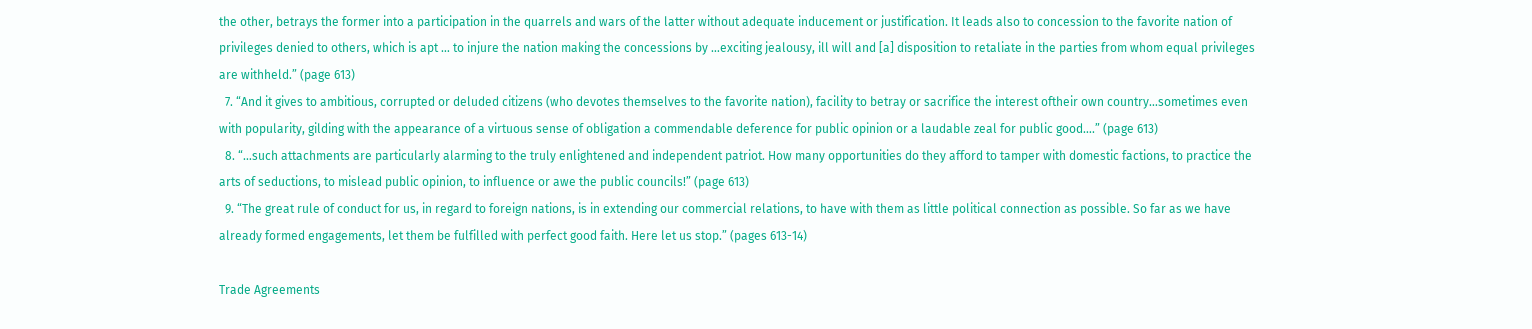the other, betrays the former into a participation in the quarrels and wars of the latter without adequate inducement or justification. It leads also to concession to the favorite nation of privileges denied to others, which is apt … to injure the nation making the concessions by …exciting jealousy, ill will and [a] disposition to retaliate in the parties from whom equal privileges are withheld.” (page 613)
  7. “And it gives to ambitious, corrupted or deluded citizens (who devotes themselves to the favorite nation), facility to betray or sacrifice the interest oftheir own country…sometimes even with popularity, gilding with the appearance of a virtuous sense of obligation a commendable deference for public opinion or a laudable zeal for public good….” (page 613)
  8. “…such attachments are particularly alarming to the truly enlightened and independent patriot. How many opportunities do they afford to tamper with domestic factions, to practice the arts of seductions, to mislead public opinion, to influence or awe the public councils!” (page 613)
  9. “The great rule of conduct for us, in regard to foreign nations, is in extending our commercial relations, to have with them as little political connection as possible. So far as we have already formed engagements, let them be fulfilled with perfect good faith. Here let us stop.” (pages 613-14)

Trade Agreements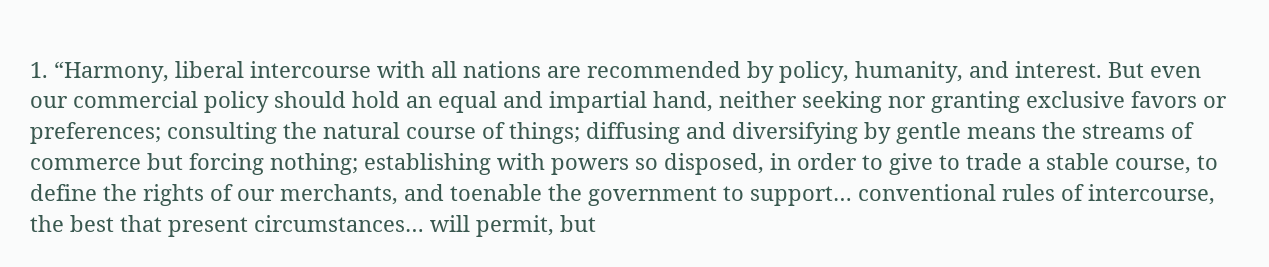1. “Harmony, liberal intercourse with all nations are recommended by policy, humanity, and interest. But even our commercial policy should hold an equal and impartial hand, neither seeking nor granting exclusive favors or preferences; consulting the natural course of things; diffusing and diversifying by gentle means the streams of commerce but forcing nothing; establishing with powers so disposed, in order to give to trade a stable course, to define the rights of our merchants, and toenable the government to support… conventional rules of intercourse, the best that present circumstances… will permit, but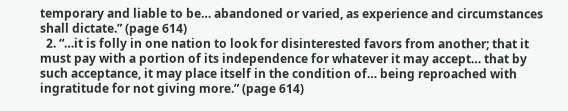temporary and liable to be… abandoned or varied, as experience and circumstances shall dictate.” (page 614)
  2. “…it is folly in one nation to look for disinterested favors from another; that it must pay with a portion of its independence for whatever it may accept… that by such acceptance, it may place itself in the condition of… being reproached with ingratitude for not giving more.” (page 614)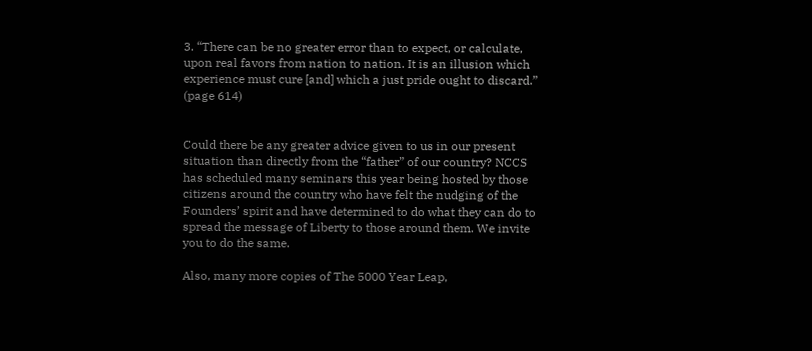3. “There can be no greater error than to expect, or calculate, upon real favors from nation to nation. It is an illusion which experience must cure [and] which a just pride ought to discard.” (page 614)


Could there be any greater advice given to us in our present situation than directly from the “father” of our country? NCCS has scheduled many seminars this year being hosted by those citizens around the country who have felt the nudging of the Founders’ spirit and have determined to do what they can do to spread the message of Liberty to those around them. We invite you to do the same.

Also, many more copies of The 5000 Year Leap,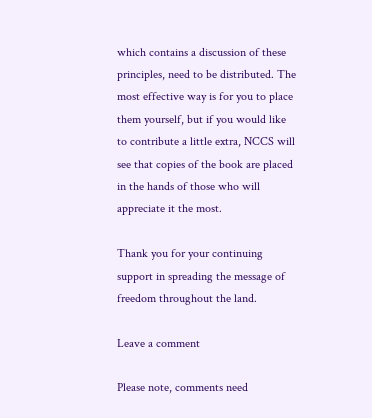which contains a discussion of these principles, need to be distributed. The most effective way is for you to place them yourself, but if you would like to contribute a little extra, NCCS will see that copies of the book are placed in the hands of those who will appreciate it the most.

Thank you for your continuing support in spreading the message of freedom throughout the land.

Leave a comment

Please note, comments need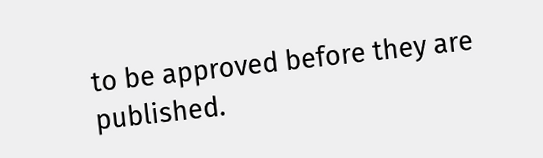to be approved before they are published.